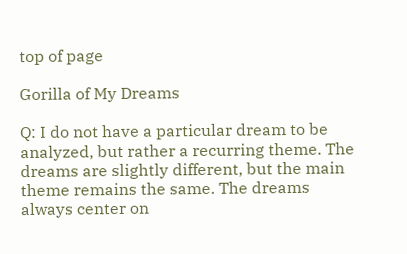top of page

Gorilla of My Dreams

Q: I do not have a particular dream to be analyzed, but rather a recurring theme. The dreams are slightly different, but the main theme remains the same. The dreams always center on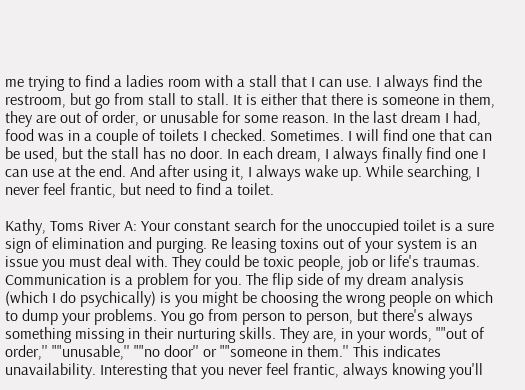me trying to find a ladies room with a stall that I can use. I always find the restroom, but go from stall to stall. It is either that there is someone in them, they are out of order, or unusable for some reason. In the last dream I had, food was in a couple of toilets I checked. Sometimes. I will find one that can be used, but the stall has no door. In each dream, I always finally find one I can use at the end. And after using it, I always wake up. While searching, I never feel frantic, but need to find a toilet.

Kathy, Toms River A: Your constant search for the unoccupied toilet is a sure sign of elimination and purging. Re leasing toxins out of your system is an issue you must deal with. They could be toxic people, job or life's traumas. Communication is a problem for you. The flip side of my dream analysis (which I do psychically) is you might be choosing the wrong people on which to dump your problems. You go from person to person, but there's always something missing in their nurturing skills. They are, in your words, ""out of order,'' ""unusable,'' ""no door'' or ""someone in them.'' This indicates unavailability. Interesting that you never feel frantic, always knowing you'll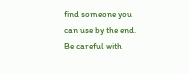find someone you can use by the end. Be careful with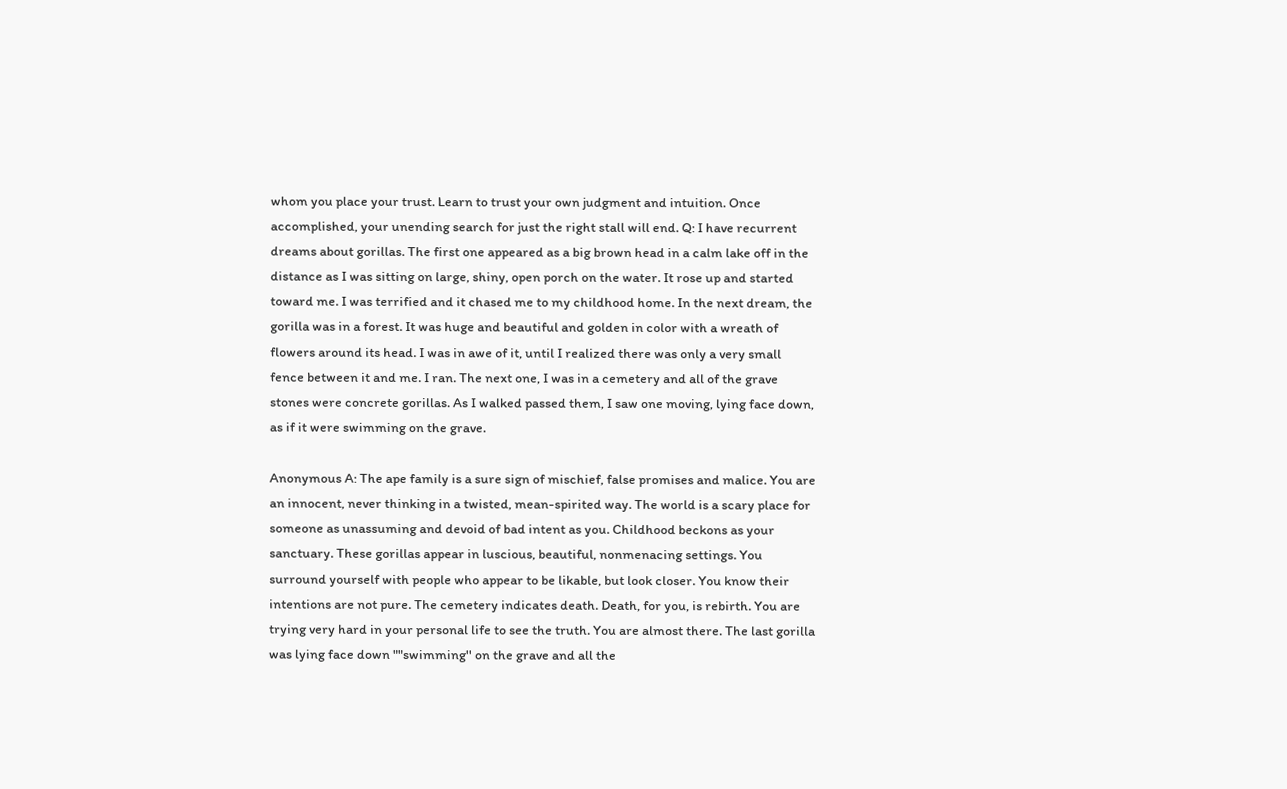whom you place your trust. Learn to trust your own judgment and intuition. Once accomplished, your unending search for just the right stall will end. Q: I have recurrent dreams about gorillas. The first one appeared as a big brown head in a calm lake off in the distance as I was sitting on large, shiny, open porch on the water. It rose up and started toward me. I was terrified and it chased me to my childhood home. In the next dream, the gorilla was in a forest. It was huge and beautiful and golden in color with a wreath of flowers around its head. I was in awe of it, until I realized there was only a very small fence between it and me. I ran. The next one, I was in a cemetery and all of the grave stones were concrete gorillas. As I walked passed them, I saw one moving, lying face down, as if it were swimming on the grave.

Anonymous A: The ape family is a sure sign of mischief, false promises and malice. You are an innocent, never thinking in a twisted, mean-spirited way. The world is a scary place for someone as unassuming and devoid of bad intent as you. Childhood beckons as your sanctuary. These gorillas appear in luscious, beautiful, nonmenacing settings. You surround yourself with people who appear to be likable, but look closer. You know their intentions are not pure. The cemetery indicates death. Death, for you, is rebirth. You are trying very hard in your personal life to see the truth. You are almost there. The last gorilla was lying face down ""swimming'' on the grave and all the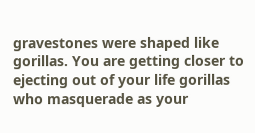gravestones were shaped like gorillas. You are getting closer to ejecting out of your life gorillas who masquerade as your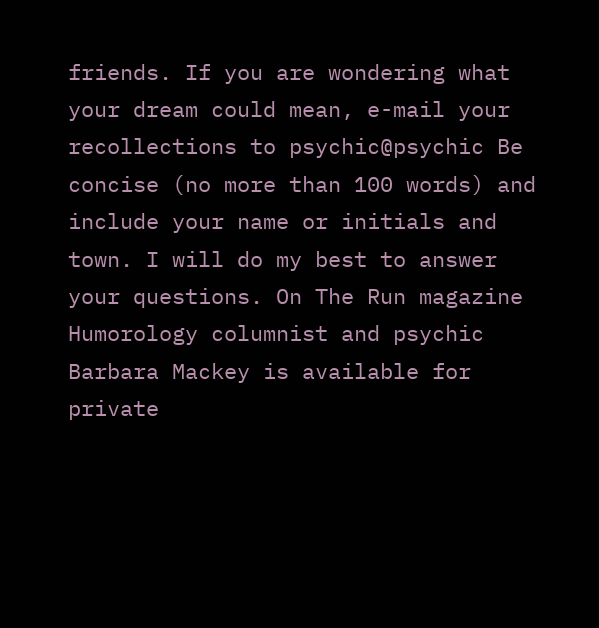friends. If you are wondering what your dream could mean, e-mail your recollections to psychic@psychic Be concise (no more than 100 words) and include your name or initials and town. I will do my best to answer your questions. On The Run magazine Humorology columnist and psychic Barbara Mackey is available for private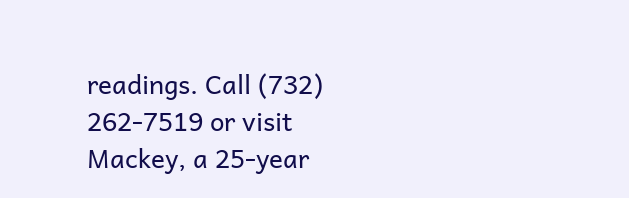readings. Call (732) 262-7519 or visit Mackey, a 25-year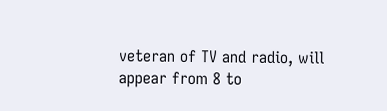veteran of TV and radio, will appear from 8 to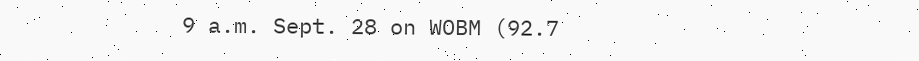9 a.m. Sept. 28 on WOBM (92.7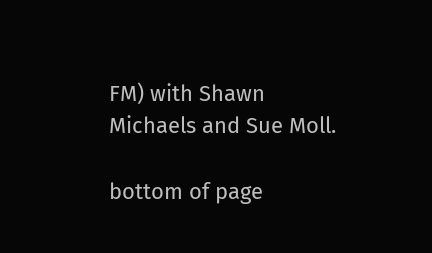FM) with Shawn Michaels and Sue Moll.

bottom of page